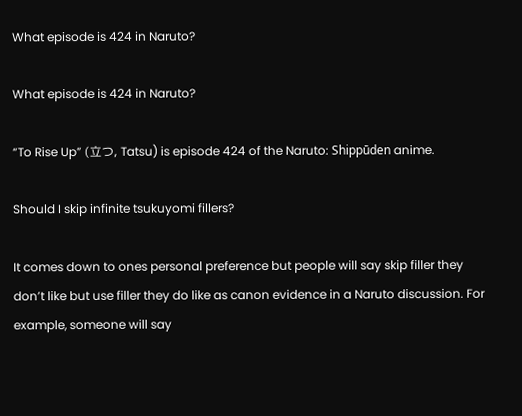What episode is 424 in Naruto?

What episode is 424 in Naruto?

“To Rise Up” (立つ, Tatsu) is episode 424 of the Naruto: Shippūden anime.

Should I skip infinite tsukuyomi fillers?

It comes down to ones personal preference but people will say skip filler they don’t like but use filler they do like as canon evidence in a Naruto discussion. For example, someone will say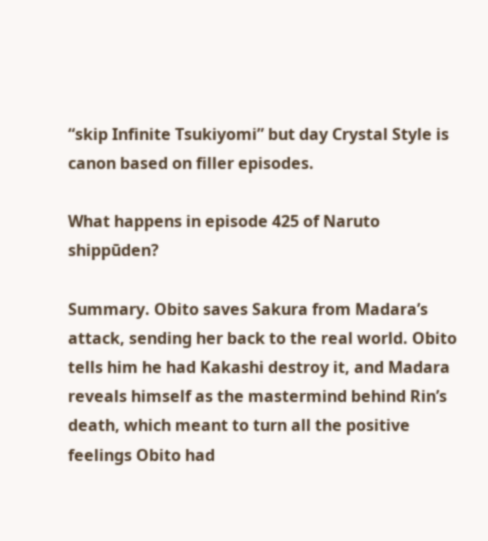“skip Infinite Tsukiyomi” but day Crystal Style is canon based on filler episodes.

What happens in episode 425 of Naruto shippūden?

Summary. Obito saves Sakura from Madara’s attack, sending her back to the real world. Obito tells him he had Kakashi destroy it, and Madara reveals himself as the mastermind behind Rin’s death, which meant to turn all the positive feelings Obito had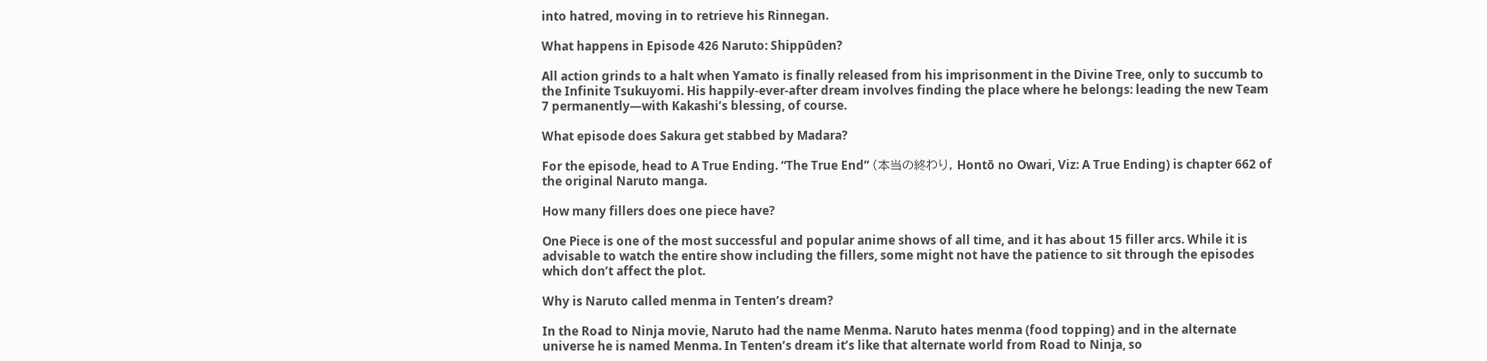into hatred, moving in to retrieve his Rinnegan.

What happens in Episode 426 Naruto: Shippūden?

All action grinds to a halt when Yamato is finally released from his imprisonment in the Divine Tree, only to succumb to the Infinite Tsukuyomi. His happily-ever-after dream involves finding the place where he belongs: leading the new Team 7 permanently—with Kakashi’s blessing, of course.

What episode does Sakura get stabbed by Madara?

For the episode, head to A True Ending. “The True End” (本当の終わり, Hontō no Owari, Viz: A True Ending) is chapter 662 of the original Naruto manga.

How many fillers does one piece have?

One Piece is one of the most successful and popular anime shows of all time, and it has about 15 filler arcs. While it is advisable to watch the entire show including the fillers, some might not have the patience to sit through the episodes which don’t affect the plot.

Why is Naruto called menma in Tenten’s dream?

In the Road to Ninja movie, Naruto had the name Menma. Naruto hates menma (food topping) and in the alternate universe he is named Menma. In Tenten’s dream it’s like that alternate world from Road to Ninja, so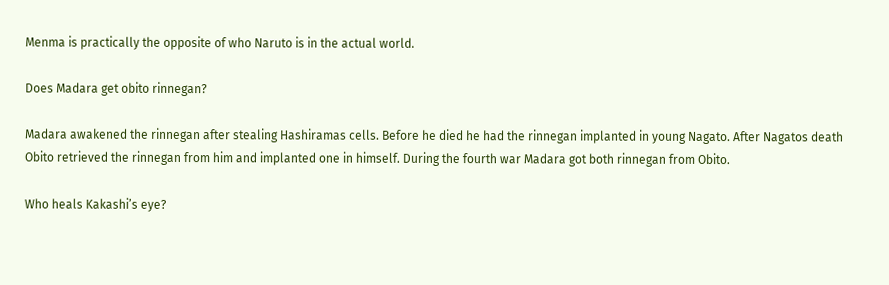Menma is practically the opposite of who Naruto is in the actual world.

Does Madara get obito rinnegan?

Madara awakened the rinnegan after stealing Hashiramas cells. Before he died he had the rinnegan implanted in young Nagato. After Nagatos death Obito retrieved the rinnegan from him and implanted one in himself. During the fourth war Madara got both rinnegan from Obito.

Who heals Kakashi’s eye?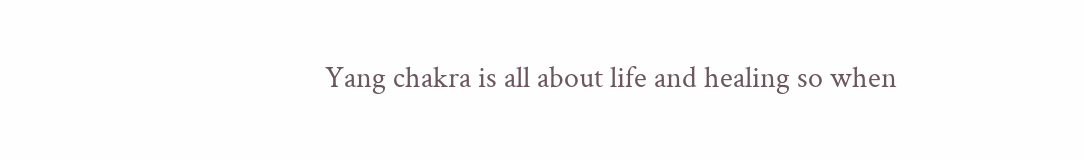Yang chakra is all about life and healing so when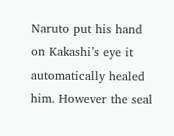Naruto put his hand on Kakashi’s eye it automatically healed him. However the seal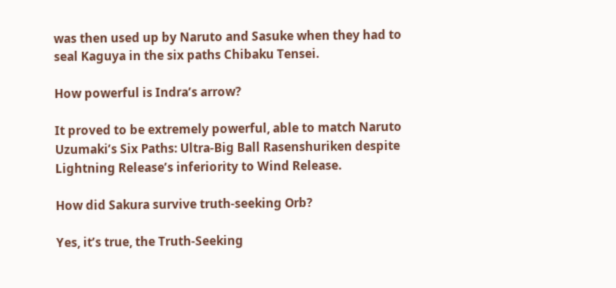was then used up by Naruto and Sasuke when they had to seal Kaguya in the six paths Chibaku Tensei.

How powerful is Indra’s arrow?

It proved to be extremely powerful, able to match Naruto Uzumaki’s Six Paths: Ultra-Big Ball Rasenshuriken despite Lightning Release’s inferiority to Wind Release.

How did Sakura survive truth-seeking Orb?

Yes, it’s true, the Truth-Seeking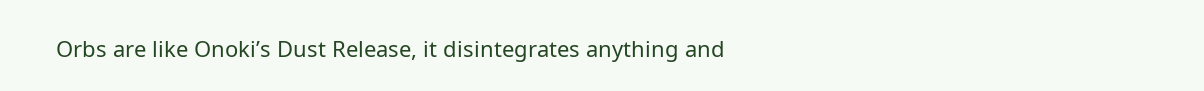Orbs are like Onoki’s Dust Release, it disintegrates anything and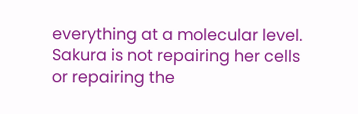everything at a molecular level. Sakura is not repairing her cells or repairing the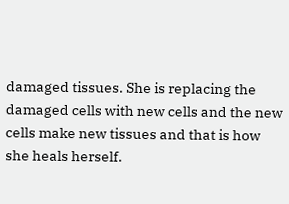damaged tissues. She is replacing the damaged cells with new cells and the new cells make new tissues and that is how she heals herself.